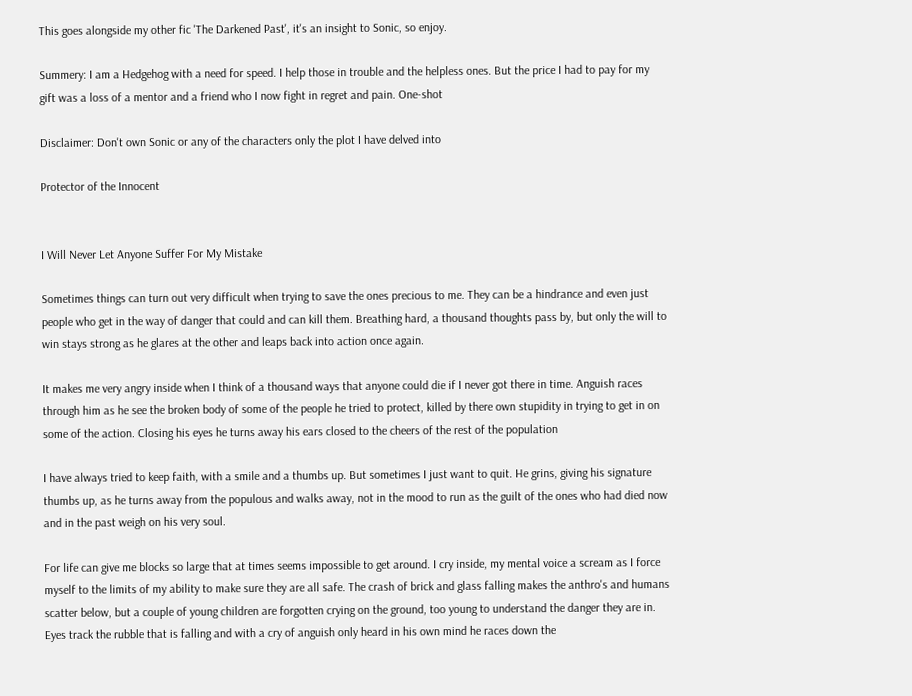This goes alongside my other fic 'The Darkened Past', it's an insight to Sonic, so enjoy.

Summery: I am a Hedgehog with a need for speed. I help those in trouble and the helpless ones. But the price I had to pay for my gift was a loss of a mentor and a friend who I now fight in regret and pain. One-shot

Disclaimer: Don't own Sonic or any of the characters only the plot I have delved into

Protector of the Innocent


I Will Never Let Anyone Suffer For My Mistake

Sometimes things can turn out very difficult when trying to save the ones precious to me. They can be a hindrance and even just people who get in the way of danger that could and can kill them. Breathing hard, a thousand thoughts pass by, but only the will to win stays strong as he glares at the other and leaps back into action once again.

It makes me very angry inside when I think of a thousand ways that anyone could die if I never got there in time. Anguish races through him as he see the broken body of some of the people he tried to protect, killed by there own stupidity in trying to get in on some of the action. Closing his eyes he turns away his ears closed to the cheers of the rest of the population

I have always tried to keep faith, with a smile and a thumbs up. But sometimes I just want to quit. He grins, giving his signature thumbs up, as he turns away from the populous and walks away, not in the mood to run as the guilt of the ones who had died now and in the past weigh on his very soul.

For life can give me blocks so large that at times seems impossible to get around. I cry inside, my mental voice a scream as I force myself to the limits of my ability to make sure they are all safe. The crash of brick and glass falling makes the anthro's and humans scatter below, but a couple of young children are forgotten crying on the ground, too young to understand the danger they are in. Eyes track the rubble that is falling and with a cry of anguish only heard in his own mind he races down the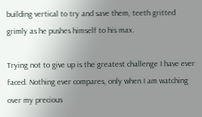building vertical to try and save them, teeth gritted grimly as he pushes himself to his max.

Trying not to give up is the greatest challenge I have ever faced. Nothing ever compares, only when I am watching over my precious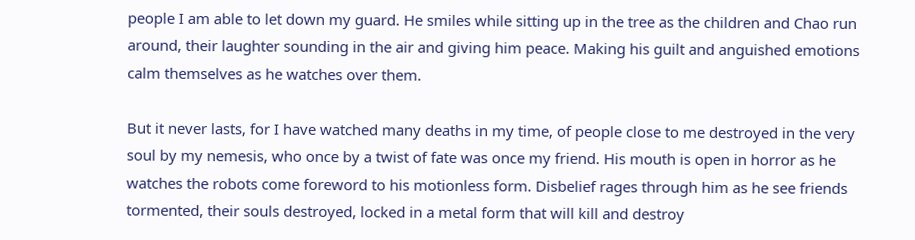people I am able to let down my guard. He smiles while sitting up in the tree as the children and Chao run around, their laughter sounding in the air and giving him peace. Making his guilt and anguished emotions calm themselves as he watches over them.

But it never lasts, for I have watched many deaths in my time, of people close to me destroyed in the very soul by my nemesis, who once by a twist of fate was once my friend. His mouth is open in horror as he watches the robots come foreword to his motionless form. Disbelief rages through him as he see friends tormented, their souls destroyed, locked in a metal form that will kill and destroy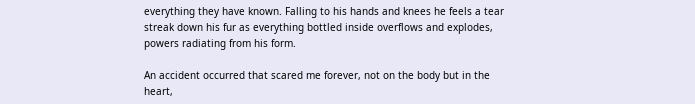everything they have known. Falling to his hands and knees he feels a tear streak down his fur as everything bottled inside overflows and explodes, powers radiating from his form.

An accident occurred that scared me forever, not on the body but in the heart,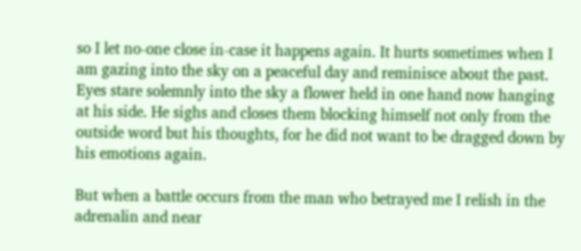so I let no-one close in-case it happens again. It hurts sometimes when I am gazing into the sky on a peaceful day and reminisce about the past. Eyes stare solemnly into the sky a flower held in one hand now hanging at his side. He sighs and closes them blocking himself not only from the outside word but his thoughts, for he did not want to be dragged down by his emotions again.

But when a battle occurs from the man who betrayed me I relish in the adrenalin and near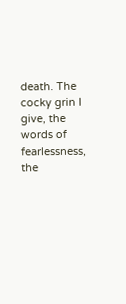death. The cocky grin I give, the words of fearlessness, the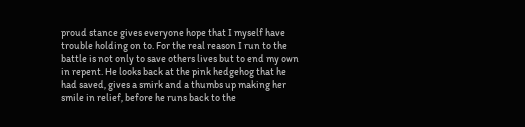proud stance gives everyone hope that I myself have trouble holding on to. For the real reason I run to the battle is not only to save others lives but to end my own in repent. He looks back at the pink hedgehog that he had saved, gives a smirk and a thumbs up making her smile in relief, before he runs back to the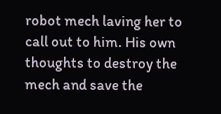robot mech laving her to call out to him. His own thoughts to destroy the mech and save the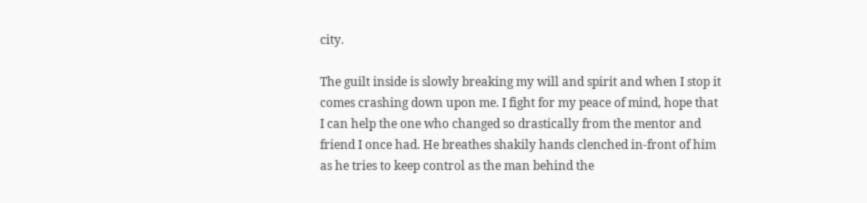city.

The guilt inside is slowly breaking my will and spirit and when I stop it comes crashing down upon me. I fight for my peace of mind, hope that I can help the one who changed so drastically from the mentor and friend I once had. He breathes shakily hands clenched in-front of him as he tries to keep control as the man behind the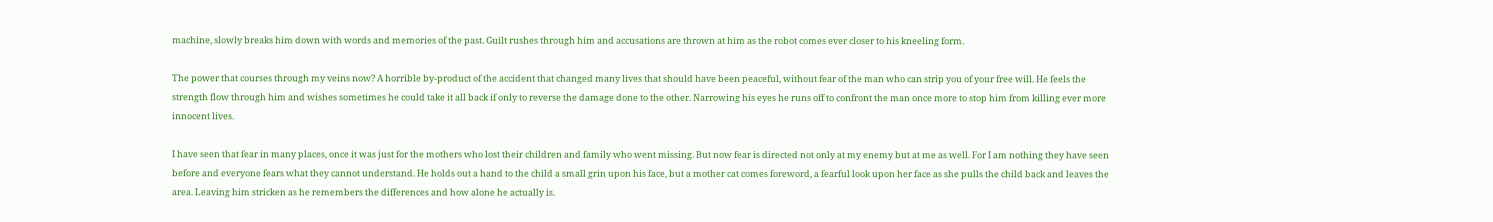machine, slowly breaks him down with words and memories of the past. Guilt rushes through him and accusations are thrown at him as the robot comes ever closer to his kneeling form.

The power that courses through my veins now? A horrible by-product of the accident that changed many lives that should have been peaceful, without fear of the man who can strip you of your free will. He feels the strength flow through him and wishes sometimes he could take it all back if only to reverse the damage done to the other. Narrowing his eyes he runs off to confront the man once more to stop him from killing ever more innocent lives.

I have seen that fear in many places, once it was just for the mothers who lost their children and family who went missing. But now fear is directed not only at my enemy but at me as well. For I am nothing they have seen before and everyone fears what they cannot understand. He holds out a hand to the child a small grin upon his face, but a mother cat comes foreword, a fearful look upon her face as she pulls the child back and leaves the area. Leaving him stricken as he remembers the differences and how alone he actually is.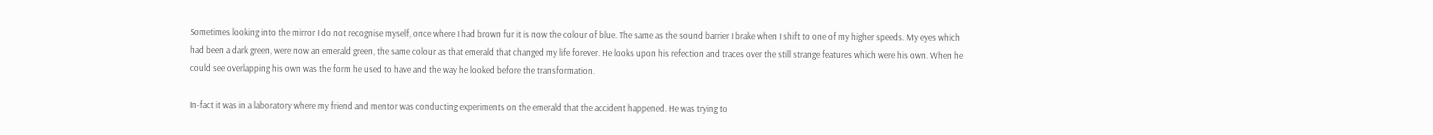Sometimes looking into the mirror I do not recognise myself, once where I had brown fur it is now the colour of blue. The same as the sound barrier I brake when I shift to one of my higher speeds. My eyes which had been a dark green, were now an emerald green, the same colour as that emerald that changed my life forever. He looks upon his refection and traces over the still strange features which were his own. When he could see overlapping his own was the form he used to have and the way he looked before the transformation.

In-fact it was in a laboratory where my friend and mentor was conducting experiments on the emerald that the accident happened. He was trying to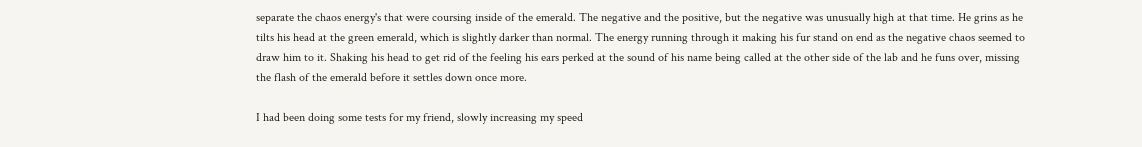separate the chaos energy's that were coursing inside of the emerald. The negative and the positive, but the negative was unusually high at that time. He grins as he tilts his head at the green emerald, which is slightly darker than normal. The energy running through it making his fur stand on end as the negative chaos seemed to draw him to it. Shaking his head to get rid of the feeling his ears perked at the sound of his name being called at the other side of the lab and he funs over, missing the flash of the emerald before it settles down once more.

I had been doing some tests for my friend, slowly increasing my speed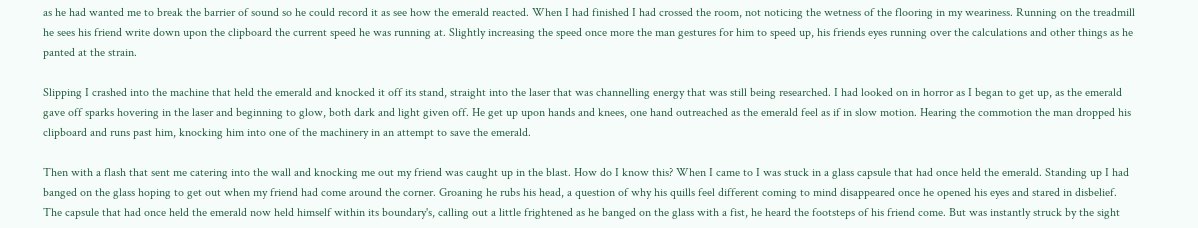as he had wanted me to break the barrier of sound so he could record it as see how the emerald reacted. When I had finished I had crossed the room, not noticing the wetness of the flooring in my weariness. Running on the treadmill he sees his friend write down upon the clipboard the current speed he was running at. Slightly increasing the speed once more the man gestures for him to speed up, his friends eyes running over the calculations and other things as he panted at the strain.

Slipping I crashed into the machine that held the emerald and knocked it off its stand, straight into the laser that was channelling energy that was still being researched. I had looked on in horror as I began to get up, as the emerald gave off sparks hovering in the laser and beginning to glow, both dark and light given off. He get up upon hands and knees, one hand outreached as the emerald feel as if in slow motion. Hearing the commotion the man dropped his clipboard and runs past him, knocking him into one of the machinery in an attempt to save the emerald.

Then with a flash that sent me catering into the wall and knocking me out my friend was caught up in the blast. How do I know this? When I came to I was stuck in a glass capsule that had once held the emerald. Standing up I had banged on the glass hoping to get out when my friend had come around the corner. Groaning he rubs his head, a question of why his quills feel different coming to mind disappeared once he opened his eyes and stared in disbelief. The capsule that had once held the emerald now held himself within its boundary's, calling out a little frightened as he banged on the glass with a fist, he heard the footsteps of his friend come. But was instantly struck by the sight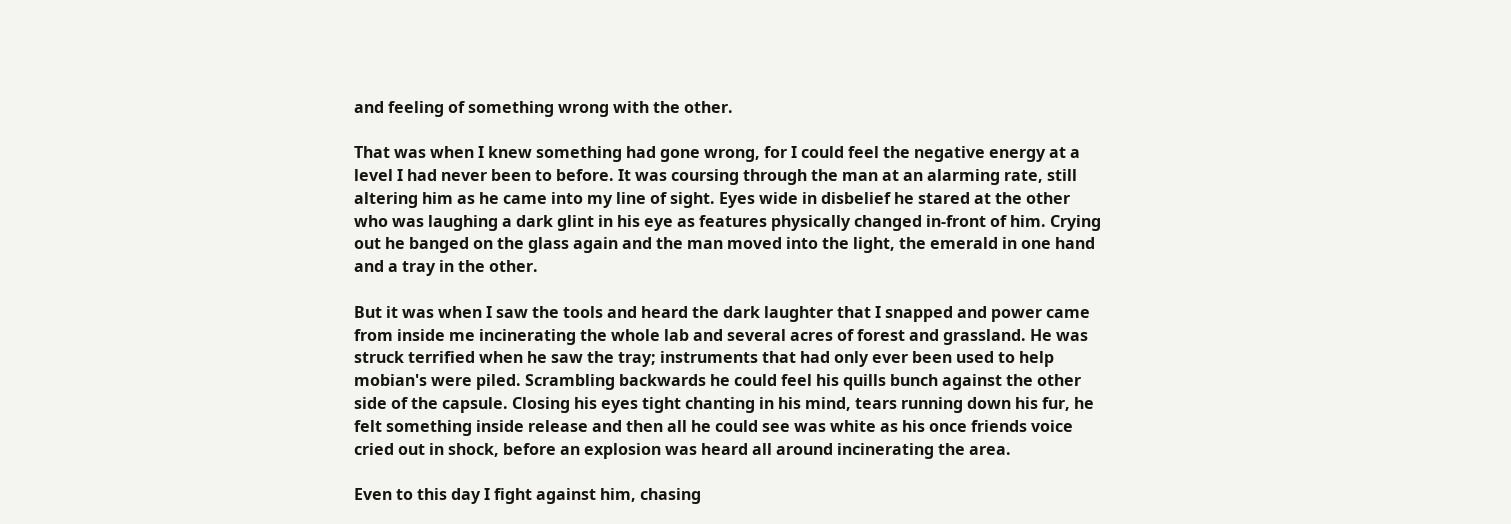and feeling of something wrong with the other.

That was when I knew something had gone wrong, for I could feel the negative energy at a level I had never been to before. It was coursing through the man at an alarming rate, still altering him as he came into my line of sight. Eyes wide in disbelief he stared at the other who was laughing a dark glint in his eye as features physically changed in-front of him. Crying out he banged on the glass again and the man moved into the light, the emerald in one hand and a tray in the other.

But it was when I saw the tools and heard the dark laughter that I snapped and power came from inside me incinerating the whole lab and several acres of forest and grassland. He was struck terrified when he saw the tray; instruments that had only ever been used to help mobian's were piled. Scrambling backwards he could feel his quills bunch against the other side of the capsule. Closing his eyes tight chanting in his mind, tears running down his fur, he felt something inside release and then all he could see was white as his once friends voice cried out in shock, before an explosion was heard all around incinerating the area.

Even to this day I fight against him, chasing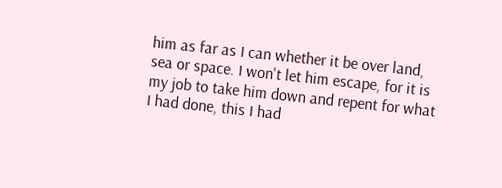him as far as I can whether it be over land, sea or space. I won't let him escape, for it is my job to take him down and repent for what I had done, this I had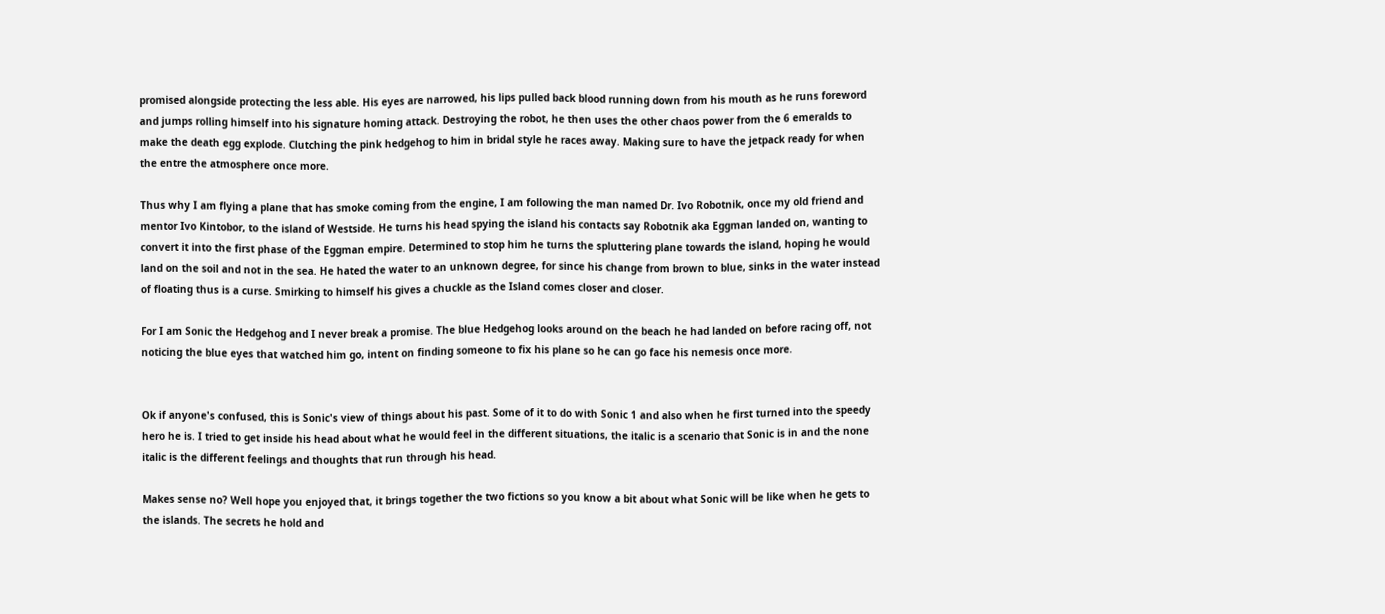promised alongside protecting the less able. His eyes are narrowed, his lips pulled back blood running down from his mouth as he runs foreword and jumps rolling himself into his signature homing attack. Destroying the robot, he then uses the other chaos power from the 6 emeralds to make the death egg explode. Clutching the pink hedgehog to him in bridal style he races away. Making sure to have the jetpack ready for when the entre the atmosphere once more.

Thus why I am flying a plane that has smoke coming from the engine, I am following the man named Dr. Ivo Robotnik, once my old friend and mentor Ivo Kintobor, to the island of Westside. He turns his head spying the island his contacts say Robotnik aka Eggman landed on, wanting to convert it into the first phase of the Eggman empire. Determined to stop him he turns the spluttering plane towards the island, hoping he would land on the soil and not in the sea. He hated the water to an unknown degree, for since his change from brown to blue, sinks in the water instead of floating thus is a curse. Smirking to himself his gives a chuckle as the Island comes closer and closer.

For I am Sonic the Hedgehog and I never break a promise. The blue Hedgehog looks around on the beach he had landed on before racing off, not noticing the blue eyes that watched him go, intent on finding someone to fix his plane so he can go face his nemesis once more.


Ok if anyone's confused, this is Sonic's view of things about his past. Some of it to do with Sonic 1 and also when he first turned into the speedy hero he is. I tried to get inside his head about what he would feel in the different situations, the italic is a scenario that Sonic is in and the none italic is the different feelings and thoughts that run through his head.

Makes sense no? Well hope you enjoyed that, it brings together the two fictions so you know a bit about what Sonic will be like when he gets to the islands. The secrets he hold and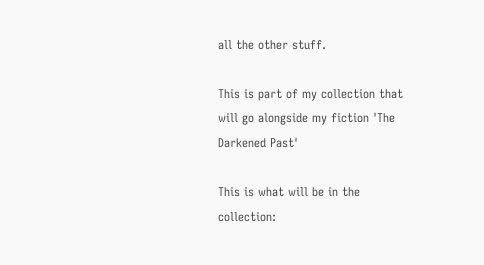all the other stuff.

This is part of my collection that will go alongside my fiction 'The Darkened Past'

This is what will be in the collection: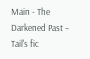Main - The Darkened Past – Tail's fic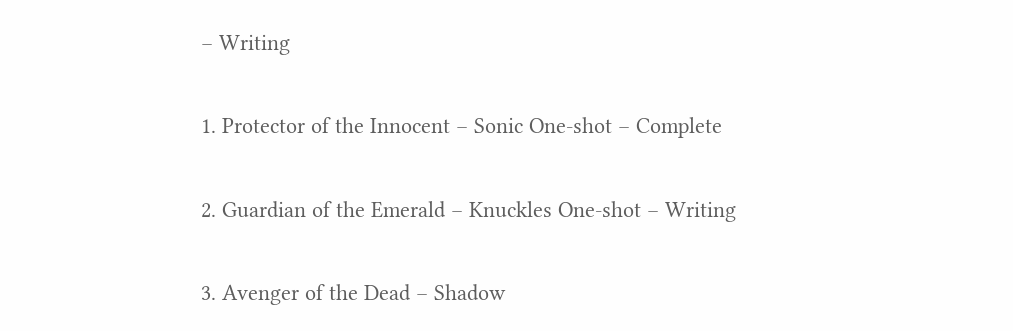– Writing

1. Protector of the Innocent – Sonic One-shot – Complete

2. Guardian of the Emerald – Knuckles One-shot – Writing

3. Avenger of the Dead – Shadow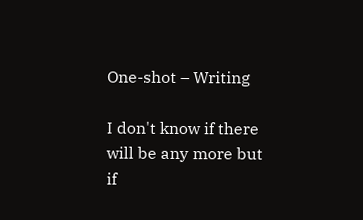One-shot – Writing

I don't know if there will be any more but if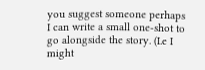you suggest someone perhaps I can write a small one-shot to go alongside the story. (I.e I might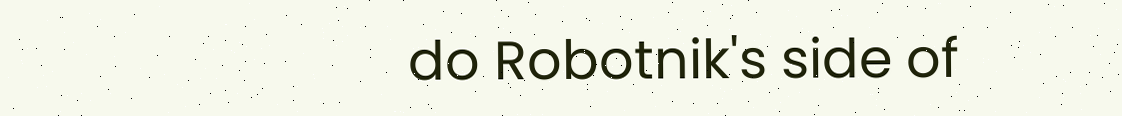do Robotnik's side of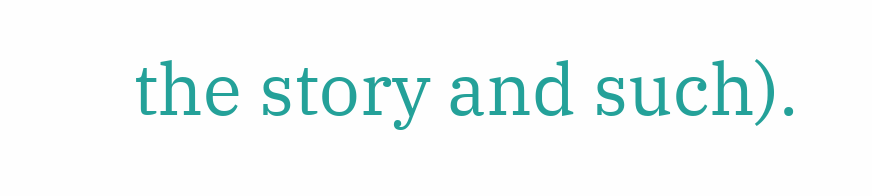the story and such).